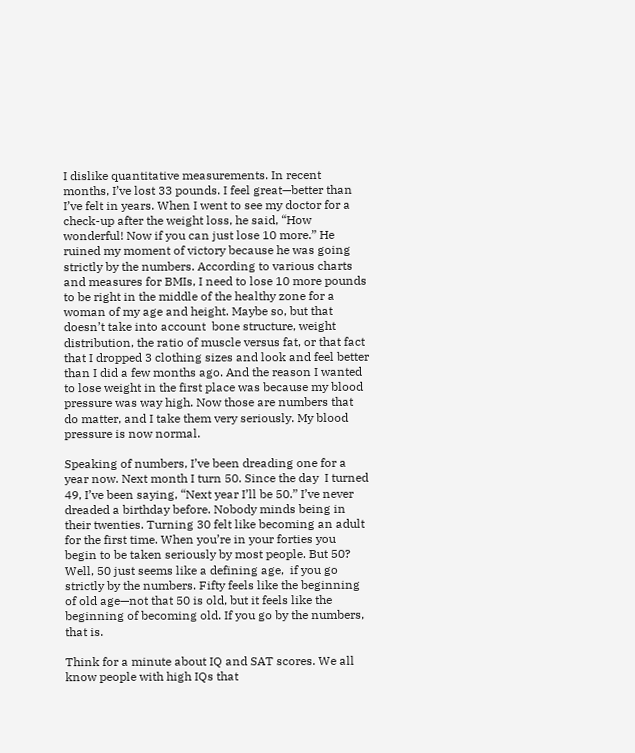I dislike quantitative measurements. In recent months, I’ve lost 33 pounds. I feel great—better than I’ve felt in years. When I went to see my doctor for a check-up after the weight loss, he said, “How wonderful! Now if you can just lose 10 more.” He ruined my moment of victory because he was going strictly by the numbers. According to various charts and measures for BMIs, I need to lose 10 more pounds to be right in the middle of the healthy zone for a woman of my age and height. Maybe so, but that doesn’t take into account  bone structure, weight distribution, the ratio of muscle versus fat, or that fact that I dropped 3 clothing sizes and look and feel better than I did a few months ago. And the reason I wanted to lose weight in the first place was because my blood pressure was way high. Now those are numbers that do matter, and I take them very seriously. My blood pressure is now normal.

Speaking of numbers, I’ve been dreading one for a year now. Next month I turn 50. Since the day  I turned 49, I’ve been saying, “Next year I’ll be 50.” I’ve never dreaded a birthday before. Nobody minds being in their twenties. Turning 30 felt like becoming an adult for the first time. When you’re in your forties you begin to be taken seriously by most people. But 50? Well, 50 just seems like a defining age,  if you go strictly by the numbers. Fifty feels like the beginning of old age—not that 50 is old, but it feels like the beginning of becoming old. If you go by the numbers, that is.

Think for a minute about IQ and SAT scores. We all know people with high IQs that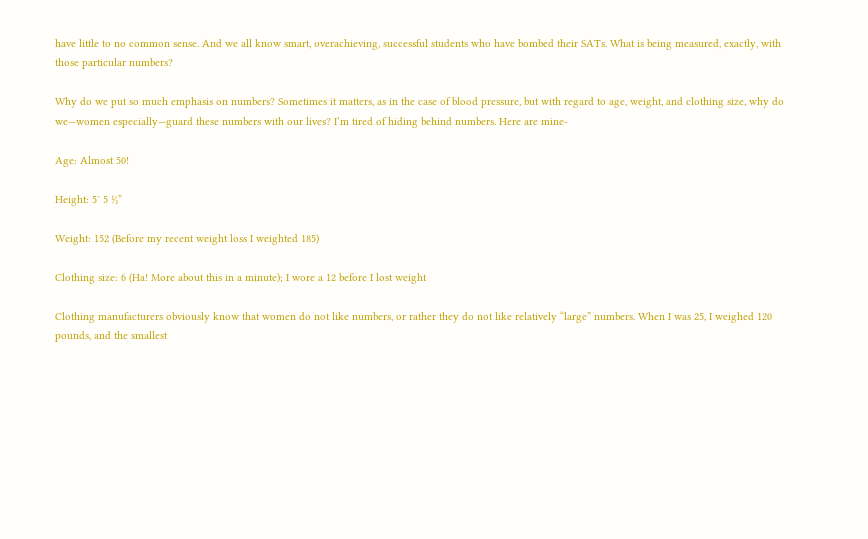have little to no common sense. And we all know smart, overachieving, successful students who have bombed their SATs. What is being measured, exactly, with those particular numbers?

Why do we put so much emphasis on numbers? Sometimes it matters, as in the case of blood pressure, but with regard to age, weight, and clothing size, why do we—women especially—guard these numbers with our lives? I’m tired of hiding behind numbers. Here are mine-

Age: Almost 50!

Height: 5′ 5 ½”

Weight: 152 (Before my recent weight loss I weighted 185)

Clothing size: 6 (Ha! More about this in a minute); I wore a 12 before I lost weight

Clothing manufacturers obviously know that women do not like numbers, or rather they do not like relatively “large” numbers. When I was 25, I weighed 120 pounds, and the smallest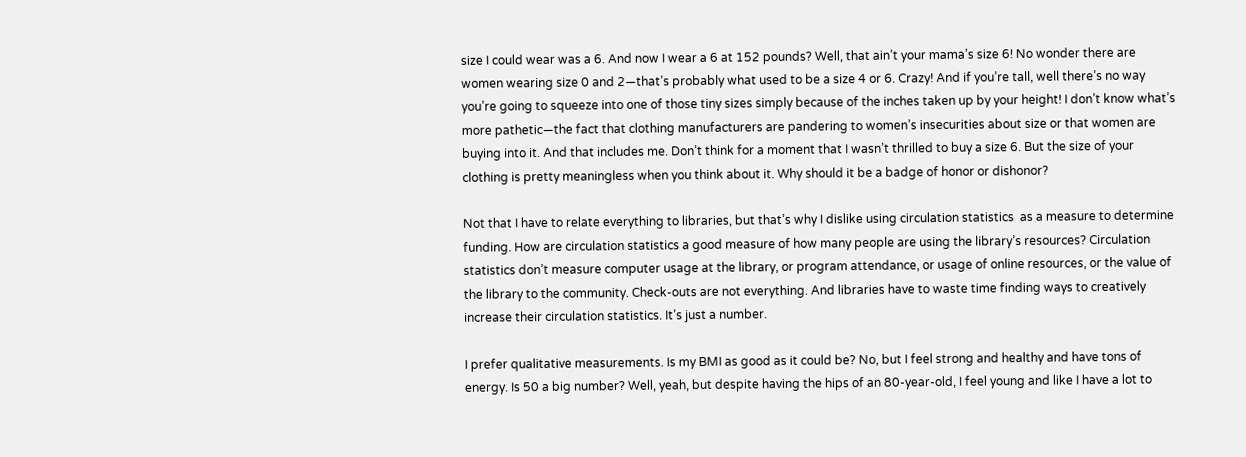size I could wear was a 6. And now I wear a 6 at 152 pounds? Well, that ain’t your mama’s size 6! No wonder there are women wearing size 0 and 2—that’s probably what used to be a size 4 or 6. Crazy! And if you’re tall, well there’s no way you’re going to squeeze into one of those tiny sizes simply because of the inches taken up by your height! I don’t know what’s more pathetic—the fact that clothing manufacturers are pandering to women’s insecurities about size or that women are buying into it. And that includes me. Don’t think for a moment that I wasn’t thrilled to buy a size 6. But the size of your clothing is pretty meaningless when you think about it. Why should it be a badge of honor or dishonor?

Not that I have to relate everything to libraries, but that’s why I dislike using circulation statistics  as a measure to determine funding. How are circulation statistics a good measure of how many people are using the library’s resources? Circulation statistics don’t measure computer usage at the library, or program attendance, or usage of online resources, or the value of the library to the community. Check-outs are not everything. And libraries have to waste time finding ways to creatively increase their circulation statistics. It’s just a number.

I prefer qualitative measurements. Is my BMI as good as it could be? No, but I feel strong and healthy and have tons of energy. Is 50 a big number? Well, yeah, but despite having the hips of an 80-year-old, I feel young and like I have a lot to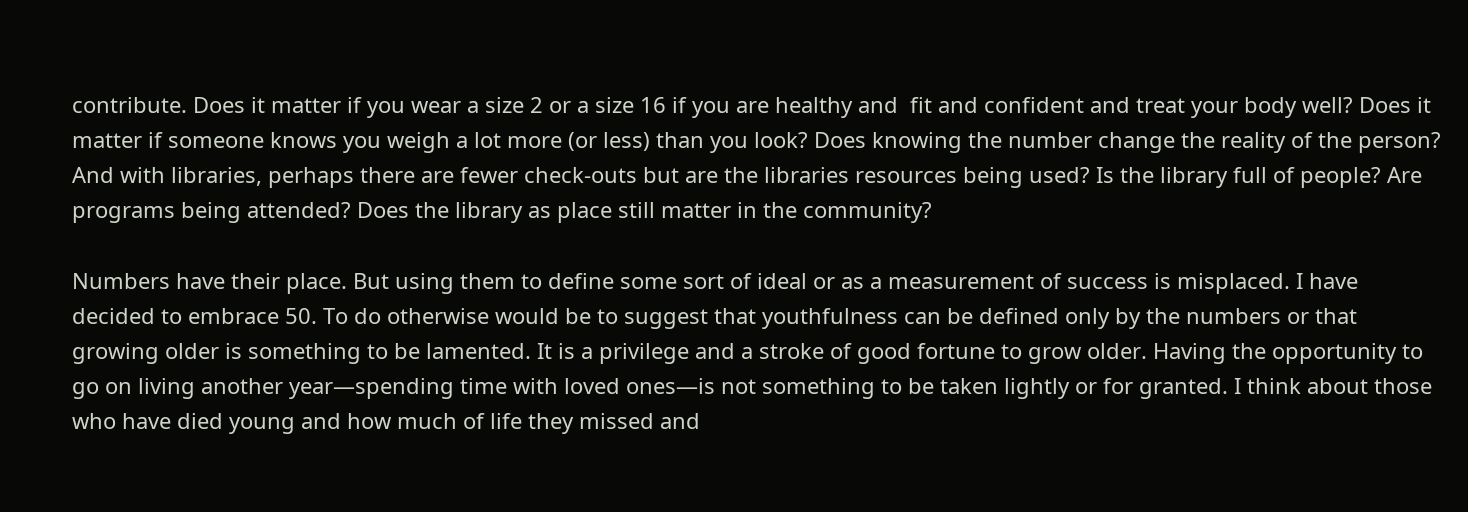contribute. Does it matter if you wear a size 2 or a size 16 if you are healthy and  fit and confident and treat your body well? Does it matter if someone knows you weigh a lot more (or less) than you look? Does knowing the number change the reality of the person? And with libraries, perhaps there are fewer check-outs but are the libraries resources being used? Is the library full of people? Are programs being attended? Does the library as place still matter in the community?

Numbers have their place. But using them to define some sort of ideal or as a measurement of success is misplaced. I have decided to embrace 50. To do otherwise would be to suggest that youthfulness can be defined only by the numbers or that growing older is something to be lamented. It is a privilege and a stroke of good fortune to grow older. Having the opportunity to go on living another year—spending time with loved ones—is not something to be taken lightly or for granted. I think about those who have died young and how much of life they missed and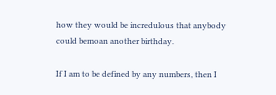how they would be incredulous that anybody could bemoan another birthday.

If I am to be defined by any numbers, then I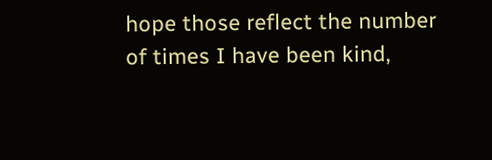hope those reflect the number of times I have been kind,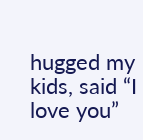hugged my kids, said “I love you”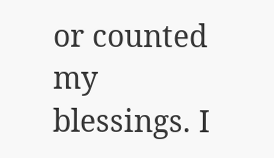or counted my blessings. I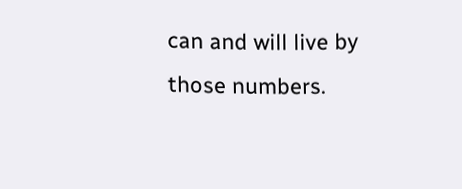can and will live by those numbers.